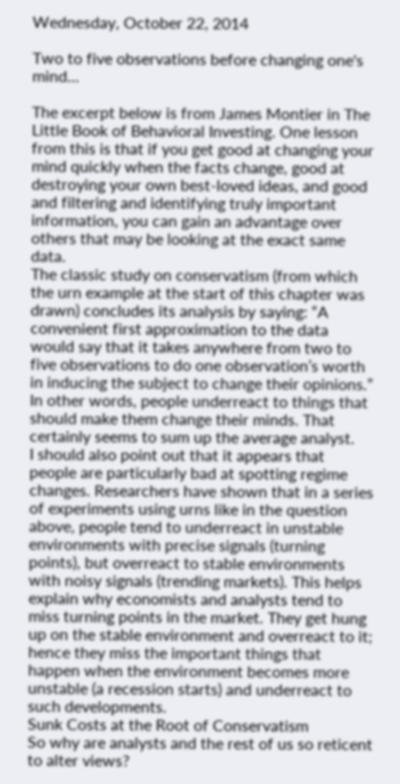Wednesday, October 22, 2014

Two to five observations before changing one's mind...

The excerpt below is from James Montier in The Little Book of Behavioral Investing. One lesson from this is that if you get good at changing your mind quickly when the facts change, good at destroying your own best-loved ideas, and good and filtering and identifying truly important information, you can gain an advantage over others that may be looking at the exact same data.
The classic study on conservatism (from which the urn example at the start of this chapter was drawn) concludes its analysis by saying: “A convenient first approximation to the data would say that it takes anywhere from two to five observations to do one observation’s worth in inducing the subject to change their opinions.” In other words, people underreact to things that should make them change their minds. That certainly seems to sum up the average analyst.
I should also point out that it appears that people are particularly bad at spotting regime changes. Researchers have shown that in a series of experiments using urns like in the question above, people tend to underreact in unstable environments with precise signals (turning points), but overreact to stable environments with noisy signals (trending markets). This helps explain why economists and analysts tend to miss turning points in the market. They get hung up on the stable environment and overreact to it; hence they miss the important things that happen when the environment becomes more unstable (a recession starts) and underreact to such developments.
Sunk Costs at the Root of Conservatism
So why are analysts and the rest of us so reticent to alter views?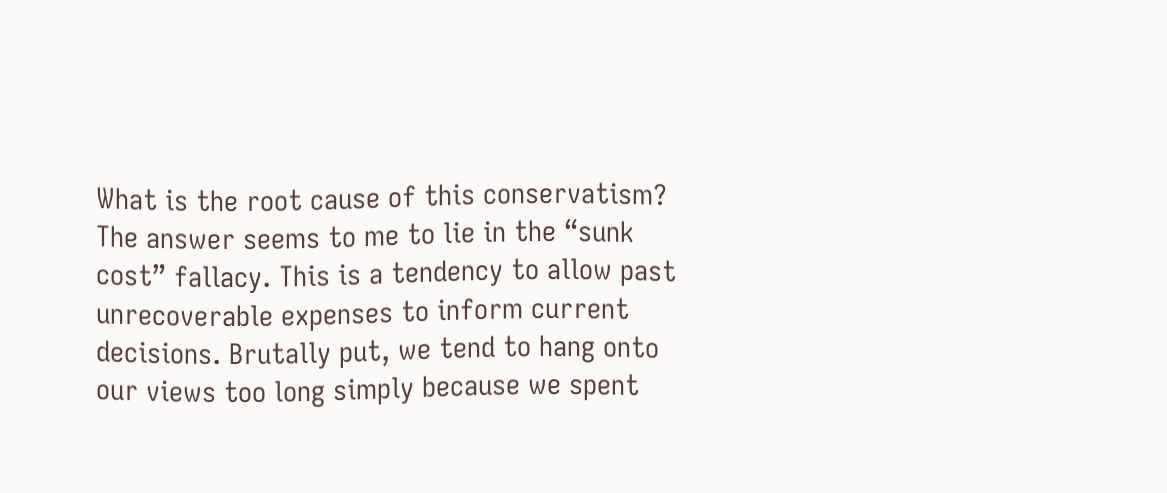What is the root cause of this conservatism? The answer seems to me to lie in the “sunk cost” fallacy. This is a tendency to allow past unrecoverable expenses to inform current decisions. Brutally put, we tend to hang onto our views too long simply because we spent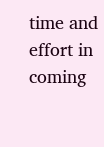time and effort in coming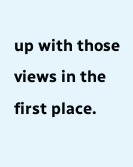up with those views in the first place.